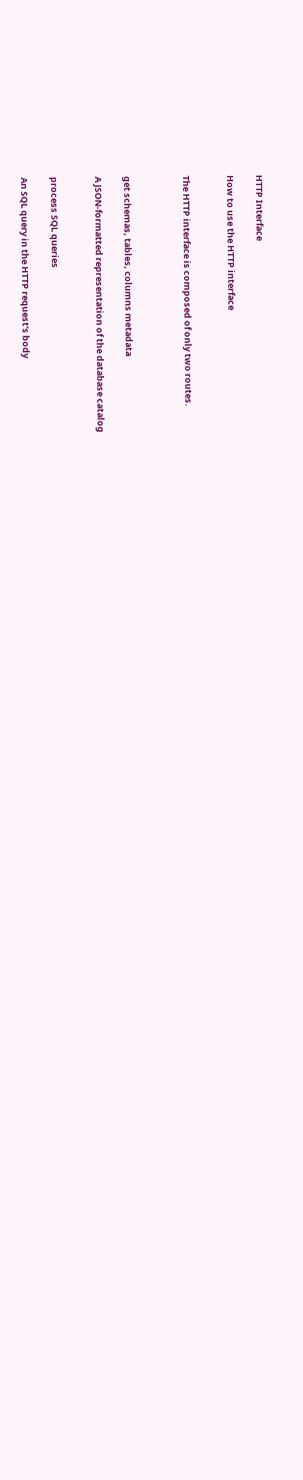HTTP Interface

How to use the HTTP interface


The HTTP interface is composed of only two routes.



get schemas, tables, columns metadata

A JSON-formatted representation of the database catalog


process SQL queries

An SQL query in the HTTP request's body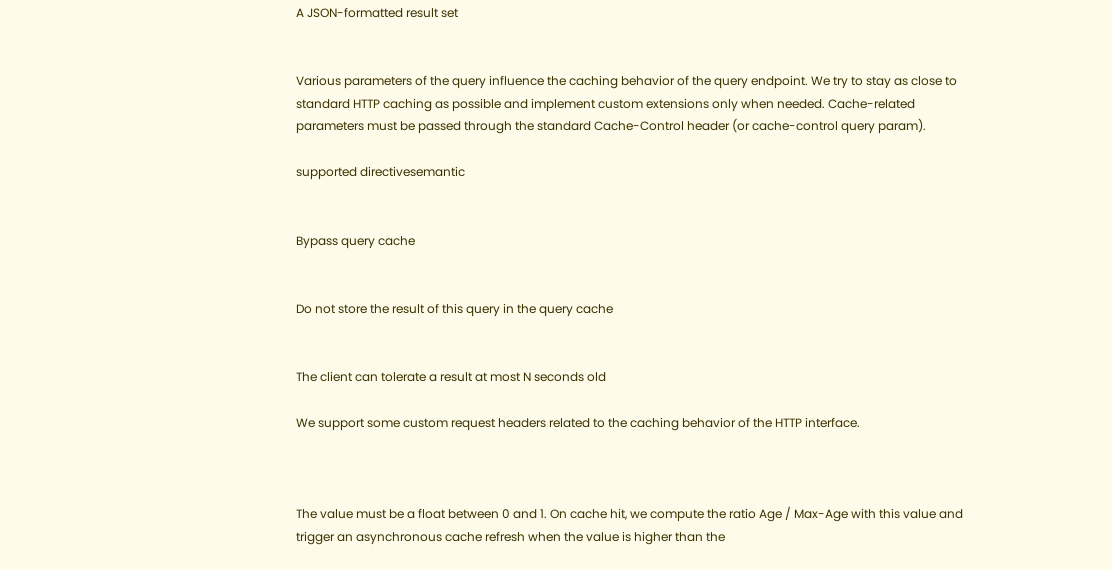A JSON-formatted result set


Various parameters of the query influence the caching behavior of the query endpoint. We try to stay as close to standard HTTP caching as possible and implement custom extensions only when needed. Cache-related parameters must be passed through the standard Cache-Control header (or cache-control query param).

supported directivesemantic


Bypass query cache


Do not store the result of this query in the query cache


The client can tolerate a result at most N seconds old

We support some custom request headers related to the caching behavior of the HTTP interface.



The value must be a float between 0 and 1. On cache hit, we compute the ratio Age / Max-Age with this value and trigger an asynchronous cache refresh when the value is higher than the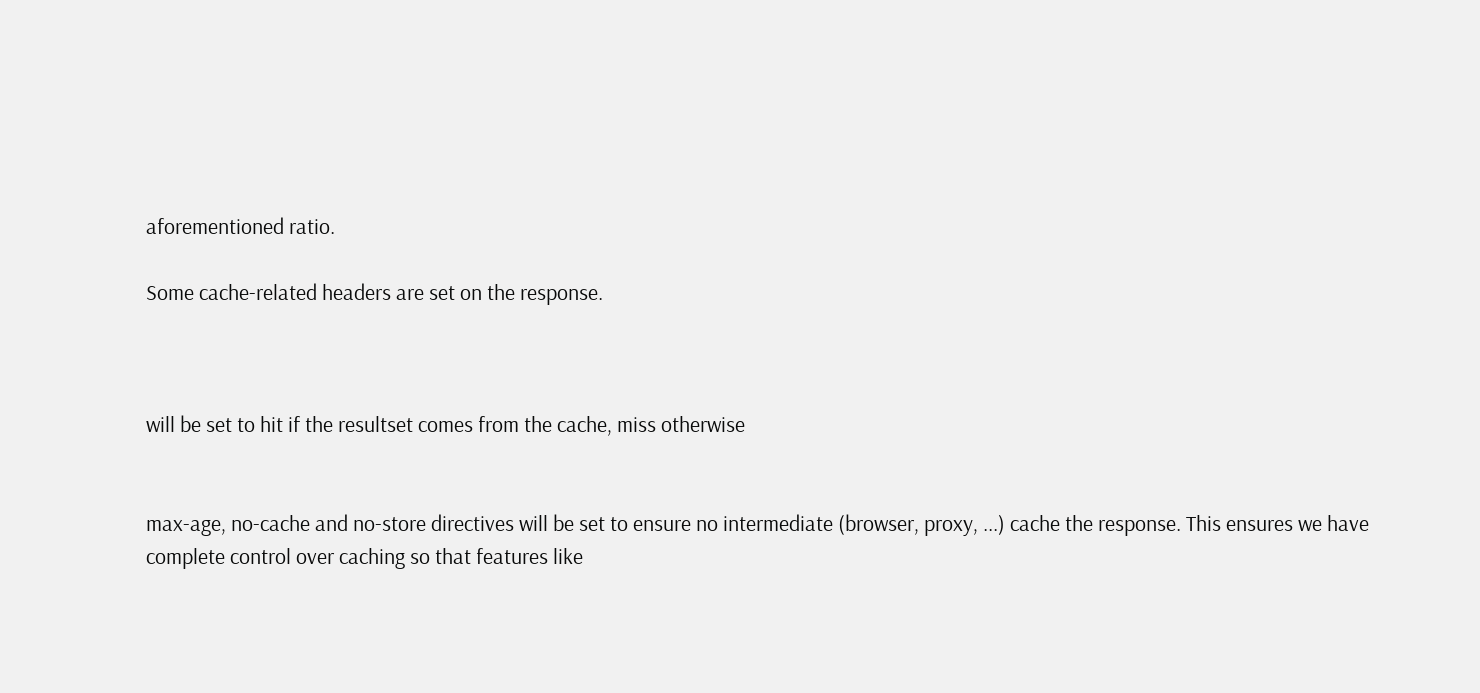aforementioned ratio.

Some cache-related headers are set on the response.



will be set to hit if the resultset comes from the cache, miss otherwise


max-age, no-cache and no-store directives will be set to ensure no intermediate (browser, proxy, ...) cache the response. This ensures we have complete control over caching so that features like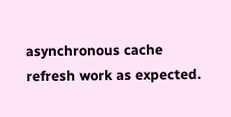asynchronous cache refresh work as expected.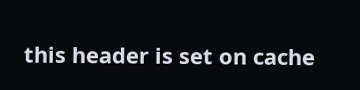this header is set on cache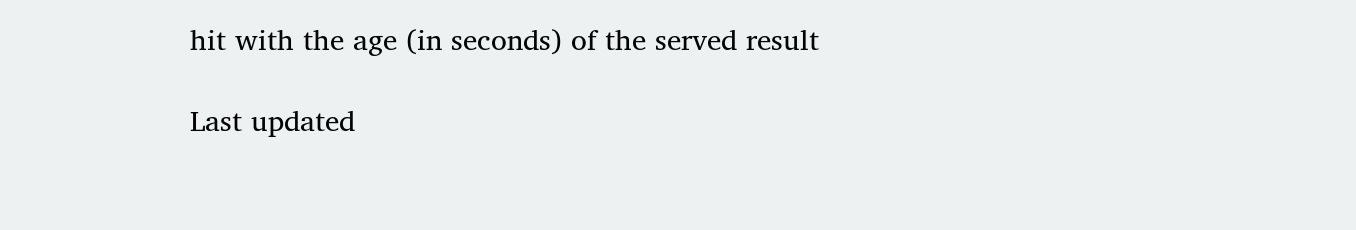hit with the age (in seconds) of the served result

Last updated